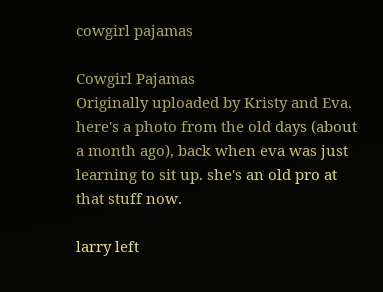cowgirl pajamas

Cowgirl Pajamas
Originally uploaded by Kristy and Eva.
here's a photo from the old days (about a month ago), back when eva was just learning to sit up. she's an old pro at that stuff now.

larry left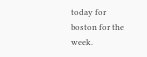today for boston for the week.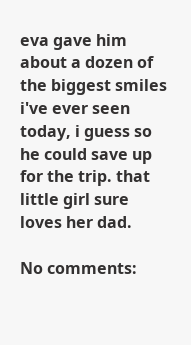eva gave him about a dozen of the biggest smiles i've ever seen today, i guess so he could save up for the trip. that little girl sure loves her dad.

No comments: